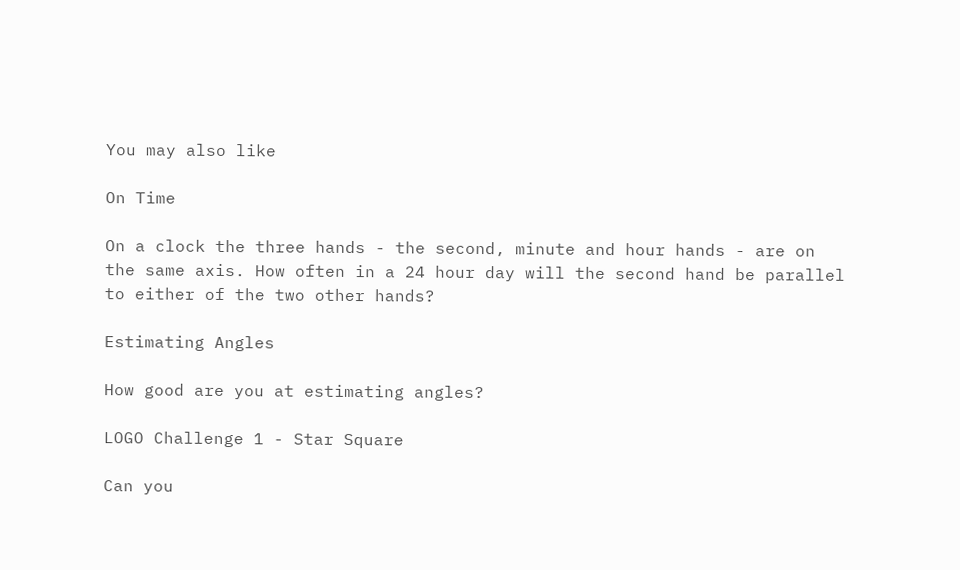You may also like

On Time

On a clock the three hands - the second, minute and hour hands - are on the same axis. How often in a 24 hour day will the second hand be parallel to either of the two other hands?

Estimating Angles

How good are you at estimating angles?

LOGO Challenge 1 - Star Square

Can you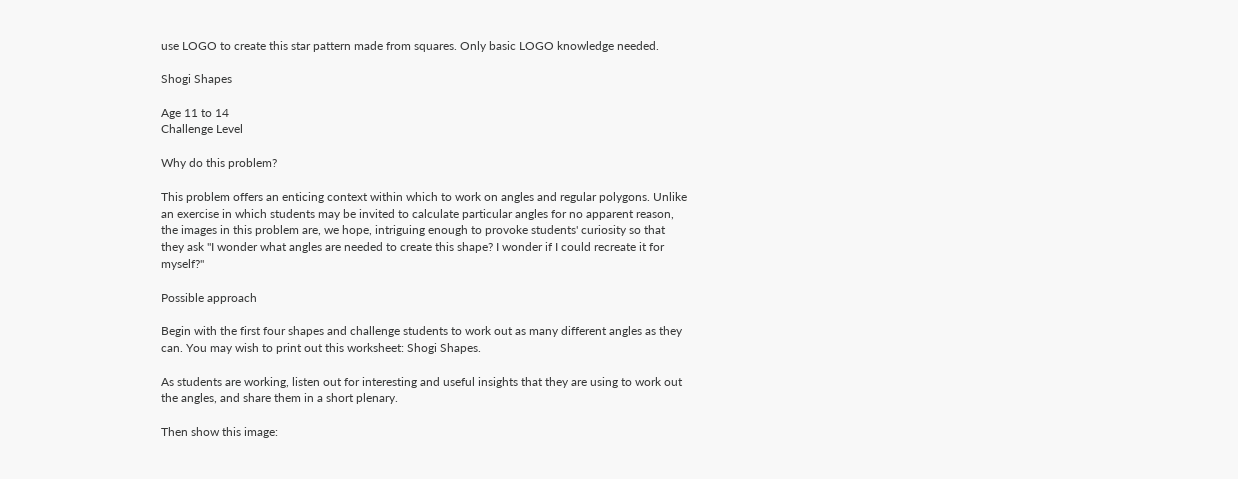use LOGO to create this star pattern made from squares. Only basic LOGO knowledge needed.

Shogi Shapes

Age 11 to 14
Challenge Level

Why do this problem?

This problem offers an enticing context within which to work on angles and regular polygons. Unlike an exercise in which students may be invited to calculate particular angles for no apparent reason, the images in this problem are, we hope, intriguing enough to provoke students' curiosity so that they ask "I wonder what angles are needed to create this shape? I wonder if I could recreate it for myself?"

Possible approach

Begin with the first four shapes and challenge students to work out as many different angles as they can. You may wish to print out this worksheet: Shogi Shapes.

As students are working, listen out for interesting and useful insights that they are using to work out the angles, and share them in a short plenary.

Then show this image: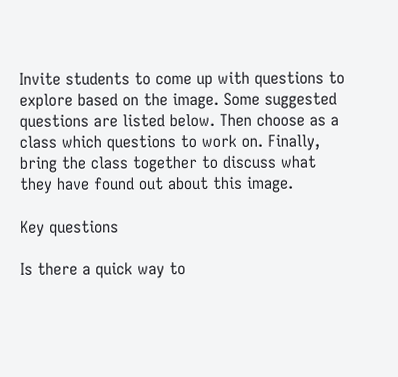Invite students to come up with questions to explore based on the image. Some suggested questions are listed below. Then choose as a class which questions to work on. Finally, bring the class together to discuss what they have found out about this image.

Key questions

Is there a quick way to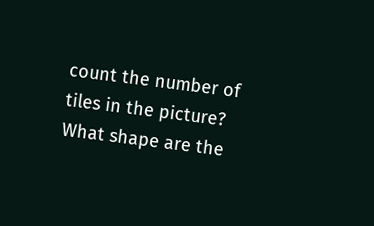count the number of tiles in the picture?
What shape are the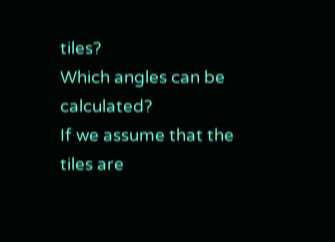tiles?
Which angles can be calculated?
If we assume that the tiles are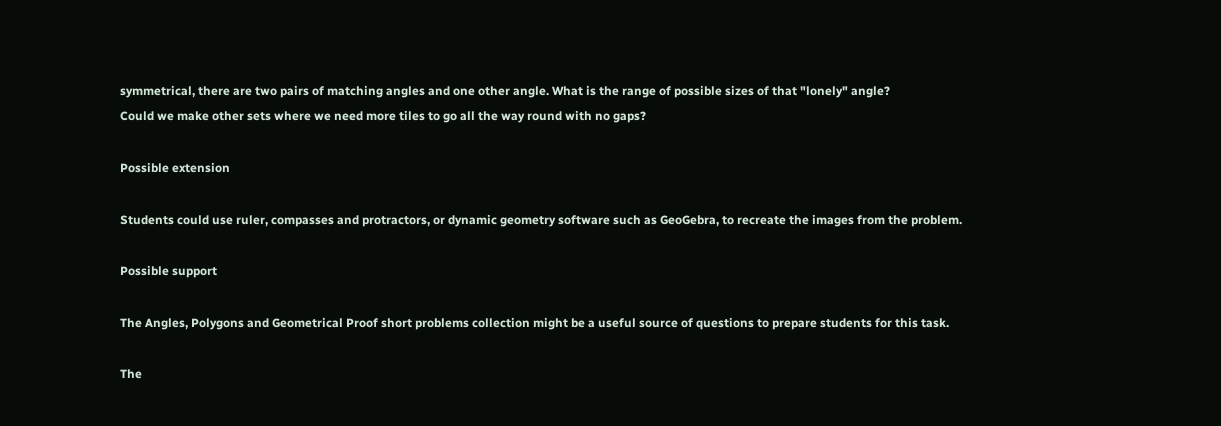symmetrical, there are two pairs of matching angles and one other angle. What is the range of possible sizes of that "lonely" angle?
Could we make other sets where we need more tiles to go all the way round with no gaps?

Possible extension

Students could use ruler, compasses and protractors, or dynamic geometry software such as GeoGebra, to recreate the images from the problem.

Possible support

The Angles, Polygons and Geometrical Proof short problems collection might be a useful source of questions to prepare students for this task.

The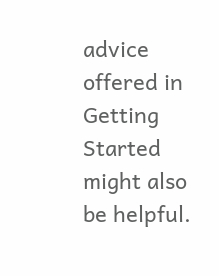advice offered in Getting Started might also be helpful.